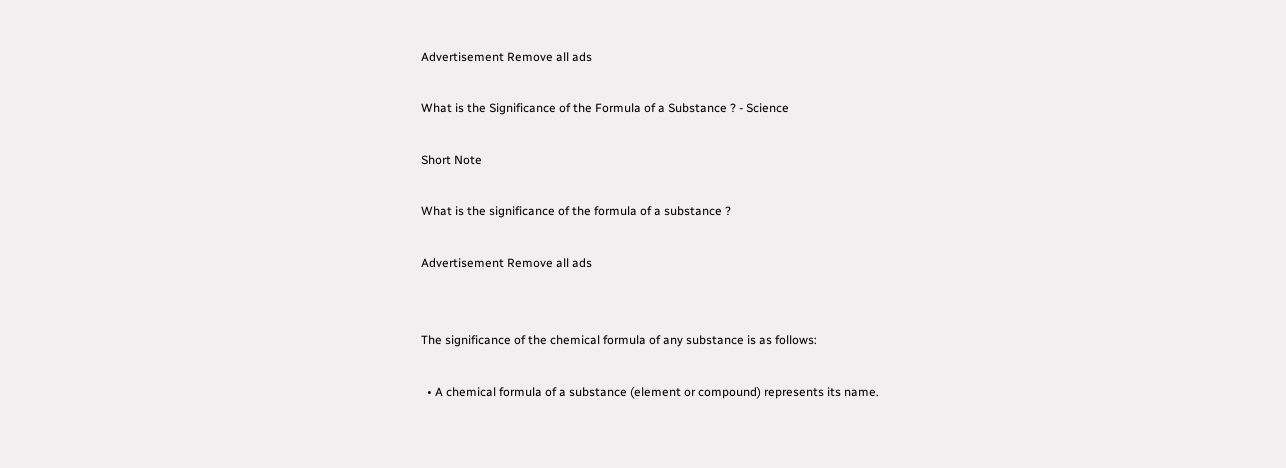Advertisement Remove all ads

What is the Significance of the Formula of a Substance ? - Science

Short Note

What is the significance of the formula of a substance ?

Advertisement Remove all ads


The significance of the chemical formula of any substance is as follows:

  • A chemical formula of a substance (element or compound) represents its name.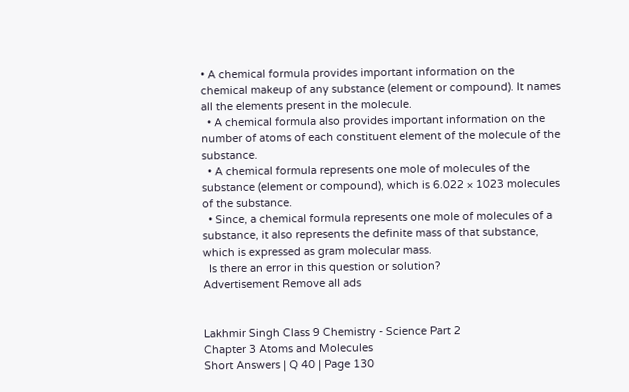• A chemical formula provides important information on the chemical makeup of any substance (element or compound). It names all the elements present in the molecule.
  • A chemical formula also provides important information on the number of atoms of each constituent element of the molecule of the substance.
  • A chemical formula represents one mole of molecules of the substance (element or compound), which is 6.022 × 1023 molecules of the substance.
  • Since, a chemical formula represents one mole of molecules of a substance, it also represents the definite mass of that substance, which is expressed as gram molecular mass.
  Is there an error in this question or solution?
Advertisement Remove all ads


Lakhmir Singh Class 9 Chemistry - Science Part 2
Chapter 3 Atoms and Molecules
Short Answers | Q 40 | Page 130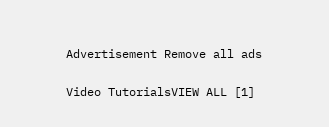Advertisement Remove all ads

Video TutorialsVIEW ALL [1]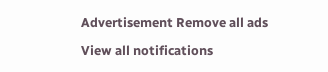Advertisement Remove all ads

View all notifications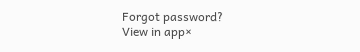Forgot password?
View in app×